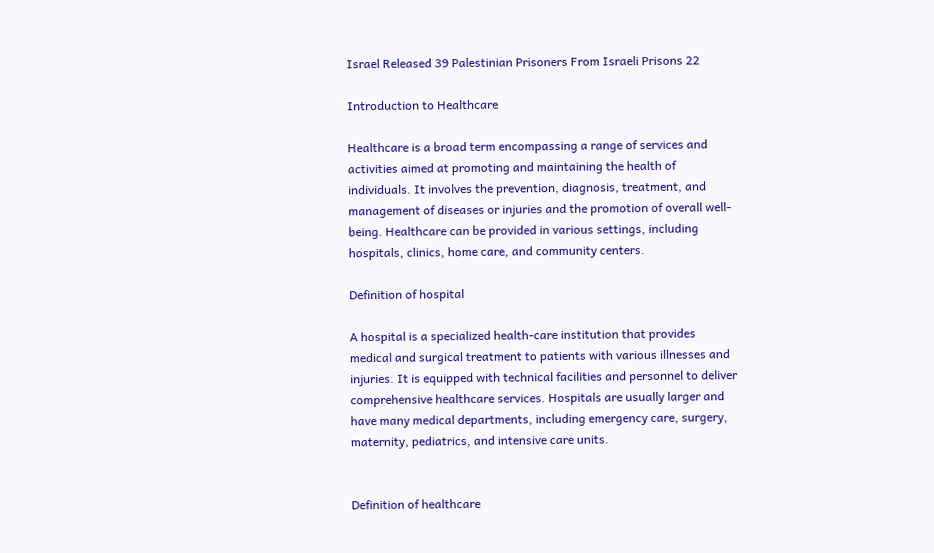Israel Released 39 Palestinian Prisoners From Israeli Prisons 22

Introduction to Healthcare

Healthcare is a broad term encompassing a range of services and activities aimed at promoting and maintaining the health of individuals. It involves the prevention, diagnosis, treatment, and management of diseases or injuries and the promotion of overall well-being. Healthcare can be provided in various settings, including hospitals, clinics, home care, and community centers.

Definition of hospital

A hospital is a specialized health-care institution that provides medical and surgical treatment to patients with various illnesses and injuries. It is equipped with technical facilities and personnel to deliver comprehensive healthcare services. Hospitals are usually larger and have many medical departments, including emergency care, surgery, maternity, pediatrics, and intensive care units.


Definition of healthcare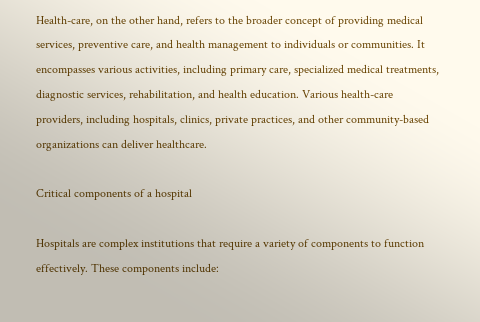Health-care, on the other hand, refers to the broader concept of providing medical services, preventive care, and health management to individuals or communities. It encompasses various activities, including primary care, specialized medical treatments, diagnostic services, rehabilitation, and health education. Various health-care providers, including hospitals, clinics, private practices, and other community-based organizations can deliver healthcare.

Critical components of a hospital

Hospitals are complex institutions that require a variety of components to function effectively. These components include: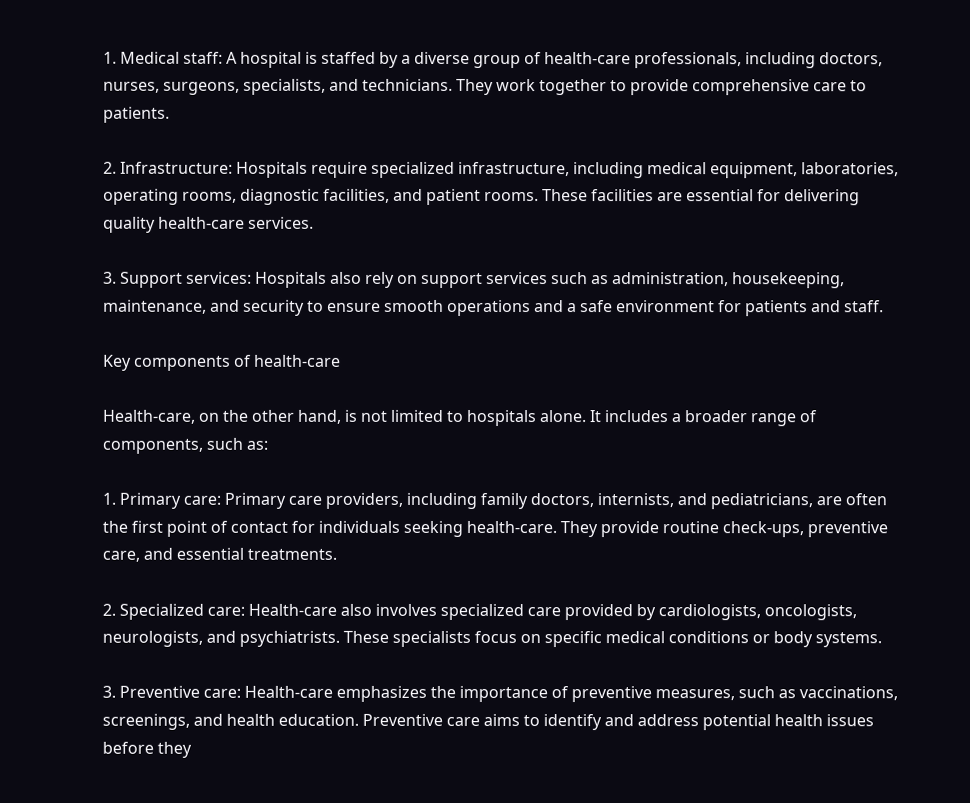1. Medical staff: A hospital is staffed by a diverse group of health-care professionals, including doctors, nurses, surgeons, specialists, and technicians. They work together to provide comprehensive care to patients.

2. Infrastructure: Hospitals require specialized infrastructure, including medical equipment, laboratories, operating rooms, diagnostic facilities, and patient rooms. These facilities are essential for delivering quality health-care services.

3. Support services: Hospitals also rely on support services such as administration, housekeeping, maintenance, and security to ensure smooth operations and a safe environment for patients and staff.

Key components of health-care

Health-care, on the other hand, is not limited to hospitals alone. It includes a broader range of components, such as:

1. Primary care: Primary care providers, including family doctors, internists, and pediatricians, are often the first point of contact for individuals seeking health-care. They provide routine check-ups, preventive care, and essential treatments.

2. Specialized care: Health-care also involves specialized care provided by cardiologists, oncologists, neurologists, and psychiatrists. These specialists focus on specific medical conditions or body systems.

3. Preventive care: Health-care emphasizes the importance of preventive measures, such as vaccinations, screenings, and health education. Preventive care aims to identify and address potential health issues before they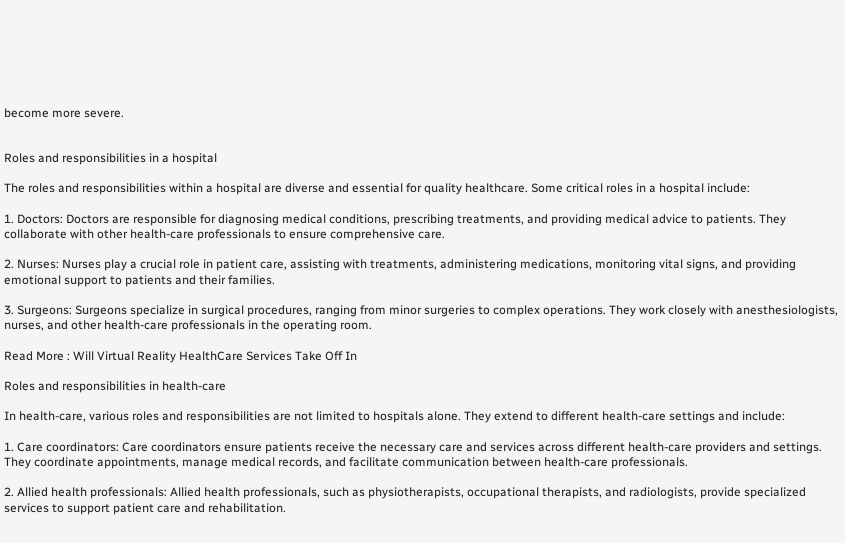become more severe.


Roles and responsibilities in a hospital

The roles and responsibilities within a hospital are diverse and essential for quality healthcare. Some critical roles in a hospital include:

1. Doctors: Doctors are responsible for diagnosing medical conditions, prescribing treatments, and providing medical advice to patients. They collaborate with other health-care professionals to ensure comprehensive care.

2. Nurses: Nurses play a crucial role in patient care, assisting with treatments, administering medications, monitoring vital signs, and providing emotional support to patients and their families.

3. Surgeons: Surgeons specialize in surgical procedures, ranging from minor surgeries to complex operations. They work closely with anesthesiologists, nurses, and other health-care professionals in the operating room.

Read More : Will Virtual Reality HealthCare Services Take Off In

Roles and responsibilities in health-care

In health-care, various roles and responsibilities are not limited to hospitals alone. They extend to different health-care settings and include:

1. Care coordinators: Care coordinators ensure patients receive the necessary care and services across different health-care providers and settings. They coordinate appointments, manage medical records, and facilitate communication between health-care professionals.

2. Allied health professionals: Allied health professionals, such as physiotherapists, occupational therapists, and radiologists, provide specialized services to support patient care and rehabilitation.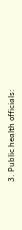3. Public health officials: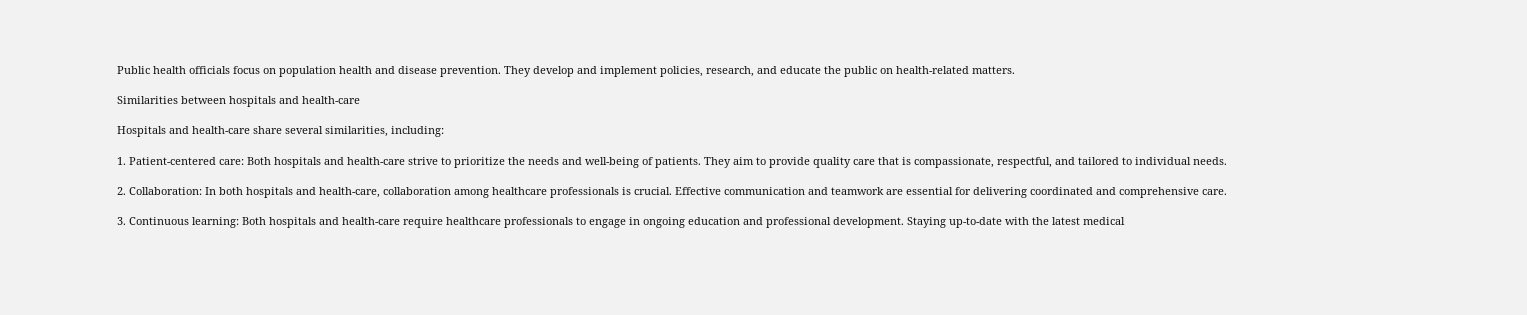Public health officials focus on population health and disease prevention. They develop and implement policies, research, and educate the public on health-related matters.

Similarities between hospitals and health-care

Hospitals and health-care share several similarities, including:

1. Patient-centered care: Both hospitals and health-care strive to prioritize the needs and well-being of patients. They aim to provide quality care that is compassionate, respectful, and tailored to individual needs.

2. Collaboration: In both hospitals and health-care, collaboration among healthcare professionals is crucial. Effective communication and teamwork are essential for delivering coordinated and comprehensive care.

3. Continuous learning: Both hospitals and health-care require healthcare professionals to engage in ongoing education and professional development. Staying up-to-date with the latest medical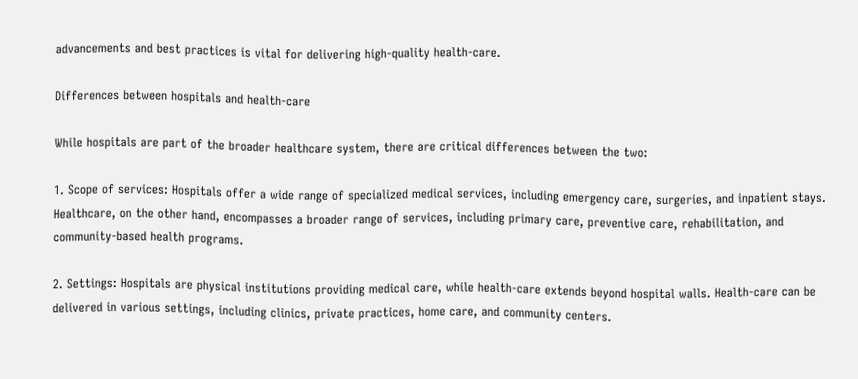advancements and best practices is vital for delivering high-quality health-care.

Differences between hospitals and health-care

While hospitals are part of the broader healthcare system, there are critical differences between the two:

1. Scope of services: Hospitals offer a wide range of specialized medical services, including emergency care, surgeries, and inpatient stays. Healthcare, on the other hand, encompasses a broader range of services, including primary care, preventive care, rehabilitation, and community-based health programs.

2. Settings: Hospitals are physical institutions providing medical care, while health-care extends beyond hospital walls. Health-care can be delivered in various settings, including clinics, private practices, home care, and community centers.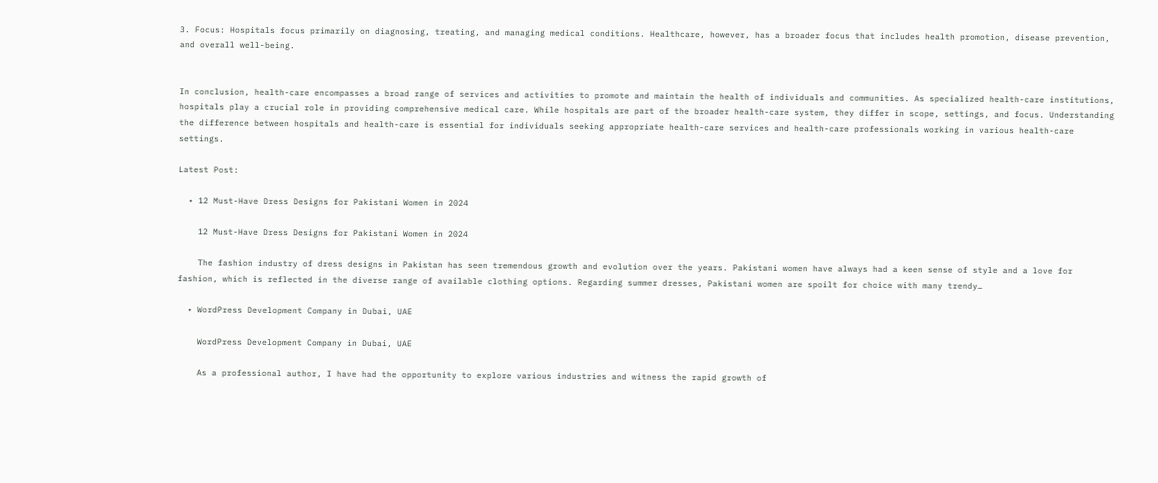3. Focus: Hospitals focus primarily on diagnosing, treating, and managing medical conditions. Healthcare, however, has a broader focus that includes health promotion, disease prevention, and overall well-being.


In conclusion, health-care encompasses a broad range of services and activities to promote and maintain the health of individuals and communities. As specialized health-care institutions, hospitals play a crucial role in providing comprehensive medical care. While hospitals are part of the broader health-care system, they differ in scope, settings, and focus. Understanding the difference between hospitals and health-care is essential for individuals seeking appropriate health-care services and health-care professionals working in various health-care settings.

Latest Post:

  • 12 Must-Have Dress Designs for Pakistani Women in 2024

    12 Must-Have Dress Designs for Pakistani Women in 2024

    The fashion industry of dress designs in Pakistan has seen tremendous growth and evolution over the years. Pakistani women have always had a keen sense of style and a love for fashion, which is reflected in the diverse range of available clothing options. Regarding summer dresses, Pakistani women are spoilt for choice with many trendy…

  • WordPress Development Company in Dubai, UAE

    WordPress Development Company in Dubai, UAE

    As a professional author, I have had the opportunity to explore various industries and witness the rapid growth of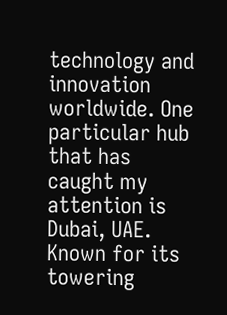technology and innovation worldwide. One particular hub that has caught my attention is Dubai, UAE. Known for its towering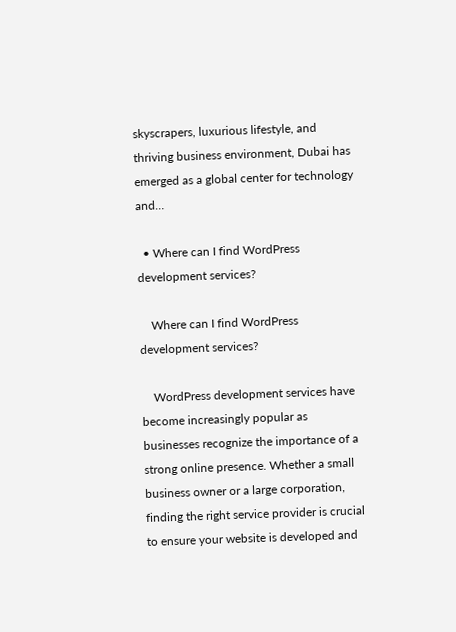skyscrapers, luxurious lifestyle, and thriving business environment, Dubai has emerged as a global center for technology and…

  • Where can I find WordPress development services?

    Where can I find WordPress development services?

    WordPress development services have become increasingly popular as businesses recognize the importance of a strong online presence. Whether a small business owner or a large corporation, finding the right service provider is crucial to ensure your website is developed and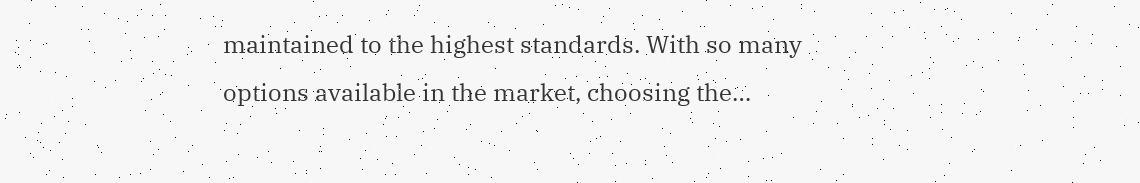maintained to the highest standards. With so many options available in the market, choosing the…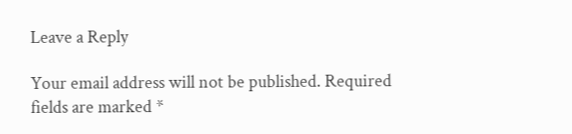Leave a Reply

Your email address will not be published. Required fields are marked *